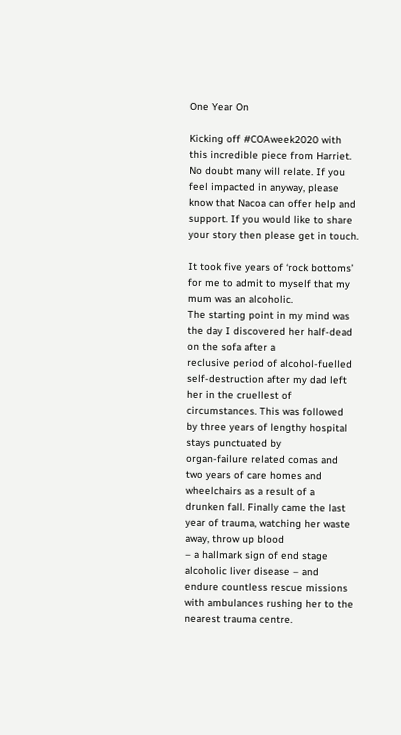One Year On

Kicking off #COAweek2020 with this incredible piece from Harriet. No doubt many will relate. If you feel impacted in anyway, please know that Nacoa can offer help and support. If you would like to share your story then please get in touch.

It took five years of ‘rock bottoms’ for me to admit to myself that my mum was an alcoholic.
The starting point in my mind was the day I discovered her half-dead on the sofa after a
reclusive period of alcohol-fuelled self-destruction after my dad left her in the cruellest of
circumstances. This was followed by three years of lengthy hospital stays punctuated by
organ-failure related comas and two years of care homes and wheelchairs as a result of a
drunken fall. Finally came the last year of trauma, watching her waste away, throw up blood
– a hallmark sign of end stage alcoholic liver disease – and endure countless rescue missions
with ambulances rushing her to the nearest trauma centre.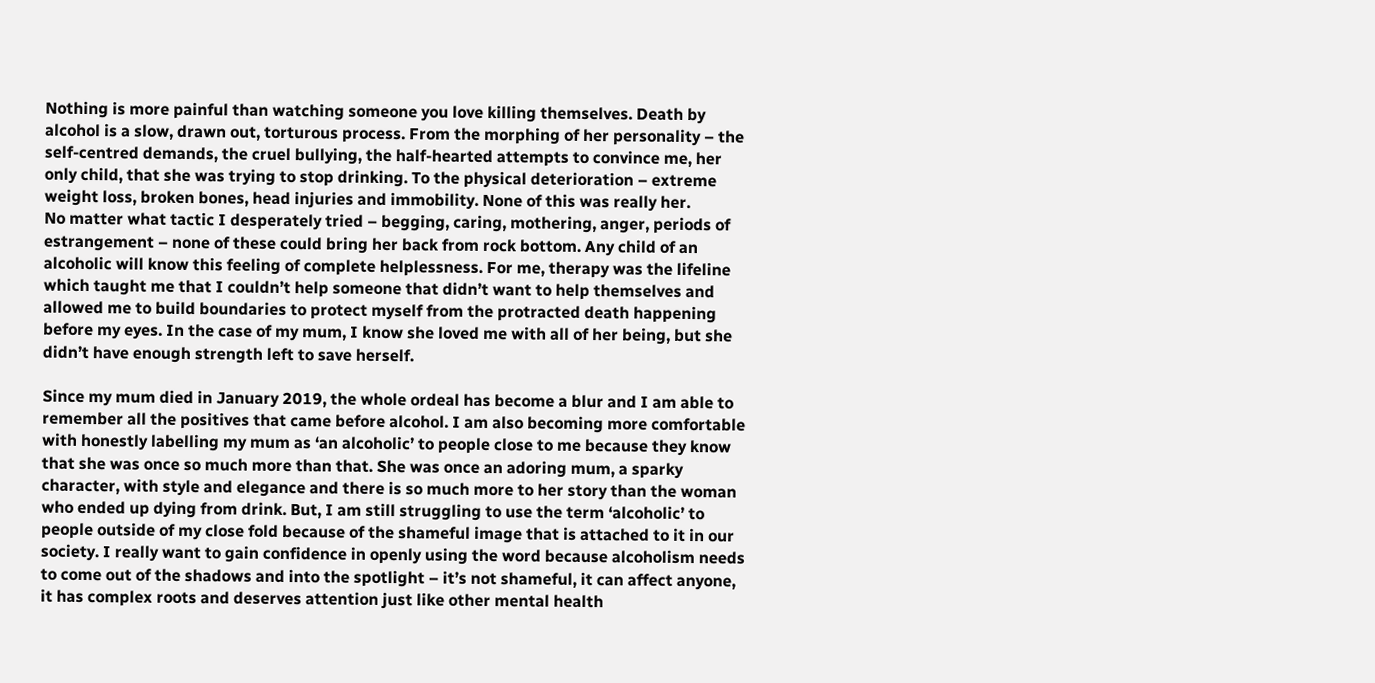Nothing is more painful than watching someone you love killing themselves. Death by
alcohol is a slow, drawn out, torturous process. From the morphing of her personality – the
self-centred demands, the cruel bullying, the half-hearted attempts to convince me, her
only child, that she was trying to stop drinking. To the physical deterioration – extreme
weight loss, broken bones, head injuries and immobility. None of this was really her.
No matter what tactic I desperately tried – begging, caring, mothering, anger, periods of
estrangement – none of these could bring her back from rock bottom. Any child of an
alcoholic will know this feeling of complete helplessness. For me, therapy was the lifeline
which taught me that I couldn’t help someone that didn’t want to help themselves and
allowed me to build boundaries to protect myself from the protracted death happening
before my eyes. In the case of my mum, I know she loved me with all of her being, but she
didn’t have enough strength left to save herself.

Since my mum died in January 2019, the whole ordeal has become a blur and I am able to
remember all the positives that came before alcohol. I am also becoming more comfortable
with honestly labelling my mum as ‘an alcoholic’ to people close to me because they know
that she was once so much more than that. She was once an adoring mum, a sparky
character, with style and elegance and there is so much more to her story than the woman
who ended up dying from drink. But, I am still struggling to use the term ‘alcoholic’ to
people outside of my close fold because of the shameful image that is attached to it in our
society. I really want to gain confidence in openly using the word because alcoholism needs
to come out of the shadows and into the spotlight – it’s not shameful, it can affect anyone,
it has complex roots and deserves attention just like other mental health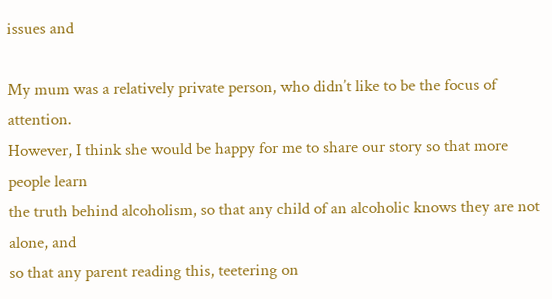issues and

My mum was a relatively private person, who didn’t like to be the focus of attention.
However, I think she would be happy for me to share our story so that more people learn
the truth behind alcoholism, so that any child of an alcoholic knows they are not alone, and
so that any parent reading this, teetering on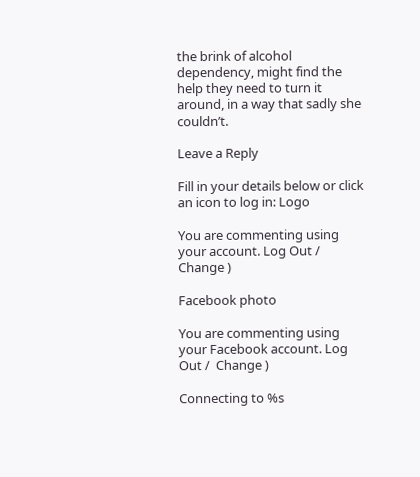the brink of alcohol dependency, might find the
help they need to turn it around, in a way that sadly she couldn’t.

Leave a Reply

Fill in your details below or click an icon to log in: Logo

You are commenting using your account. Log Out /  Change )

Facebook photo

You are commenting using your Facebook account. Log Out /  Change )

Connecting to %s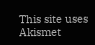This site uses Akismet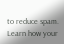to reduce spam. Learn how your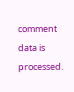comment data is processed.